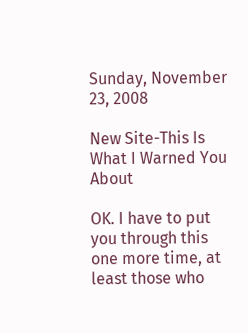Sunday, November 23, 2008

New Site-This Is What I Warned You About

OK. I have to put you through this one more time, at least those who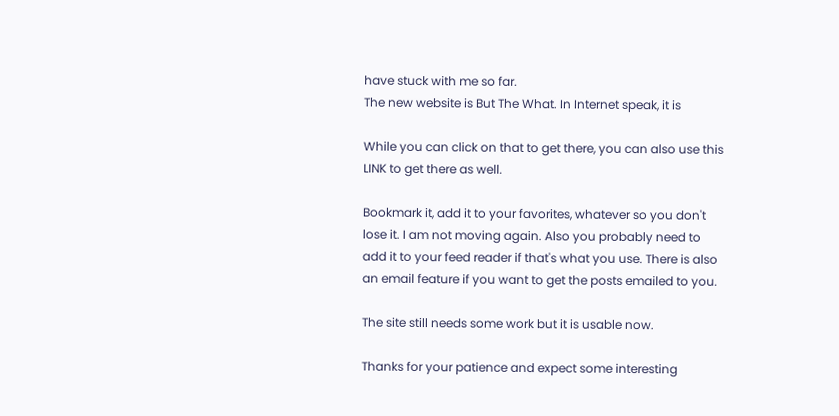have stuck with me so far.
The new website is But The What. In Internet speak, it is

While you can click on that to get there, you can also use this LINK to get there as well.

Bookmark it, add it to your favorites, whatever so you don't lose it. I am not moving again. Also you probably need to add it to your feed reader if that's what you use. There is also an email feature if you want to get the posts emailed to you.

The site still needs some work but it is usable now.

Thanks for your patience and expect some interesting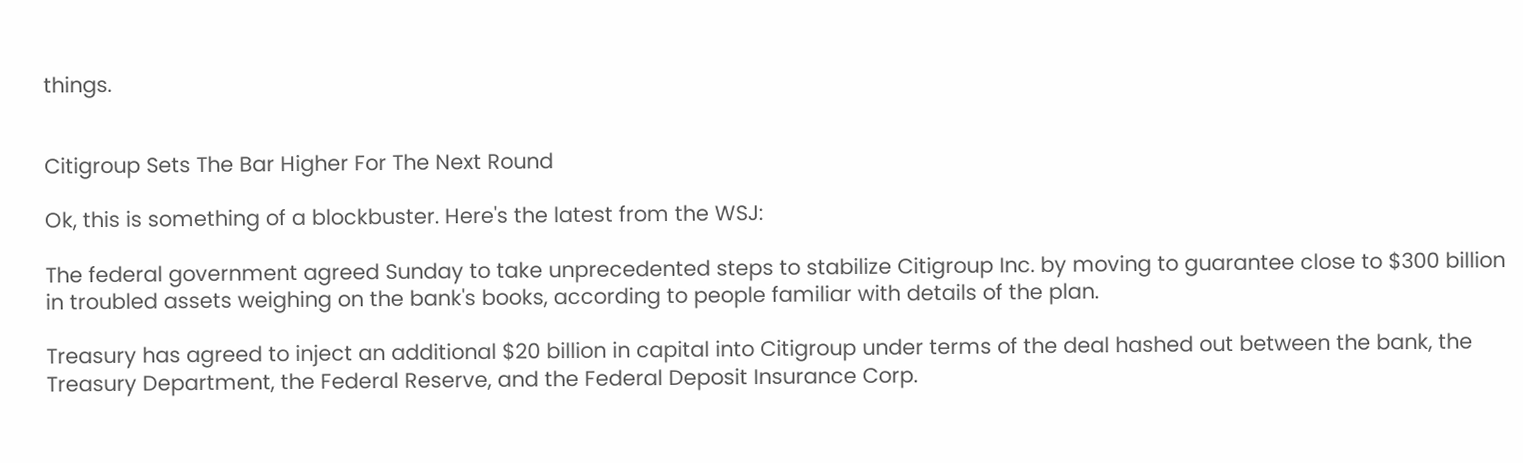things.


Citigroup Sets The Bar Higher For The Next Round

Ok, this is something of a blockbuster. Here's the latest from the WSJ:

The federal government agreed Sunday to take unprecedented steps to stabilize Citigroup Inc. by moving to guarantee close to $300 billion in troubled assets weighing on the bank's books, according to people familiar with details of the plan.

Treasury has agreed to inject an additional $20 billion in capital into Citigroup under terms of the deal hashed out between the bank, the Treasury Department, the Federal Reserve, and the Federal Deposit Insurance Corp.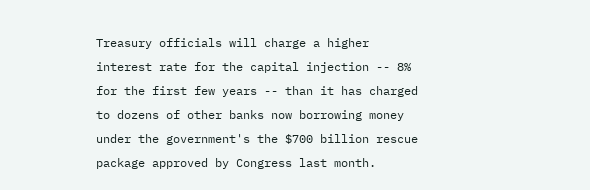Treasury officials will charge a higher interest rate for the capital injection -- 8% for the first few years -- than it has charged to dozens of other banks now borrowing money under the government's the $700 billion rescue package approved by Congress last month.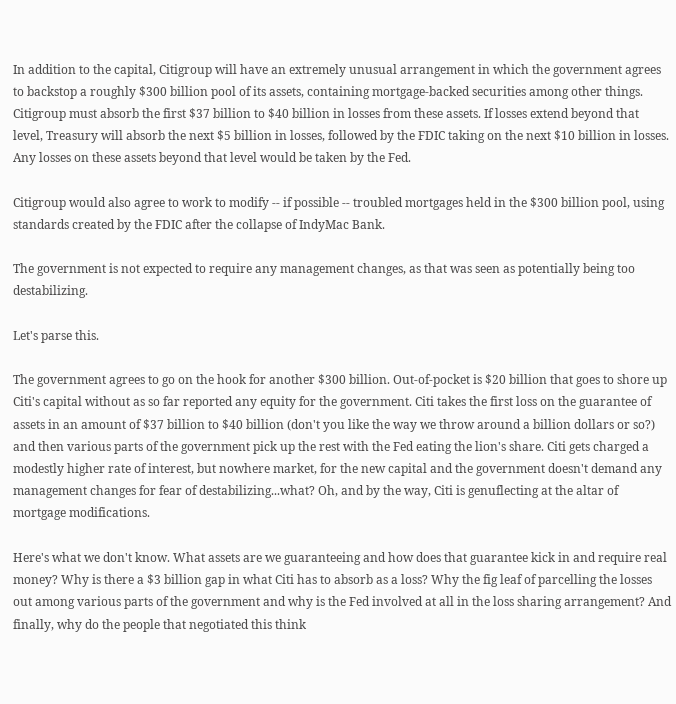In addition to the capital, Citigroup will have an extremely unusual arrangement in which the government agrees to backstop a roughly $300 billion pool of its assets, containing mortgage-backed securities among other things. Citigroup must absorb the first $37 billion to $40 billion in losses from these assets. If losses extend beyond that level, Treasury will absorb the next $5 billion in losses, followed by the FDIC taking on the next $10 billion in losses. Any losses on these assets beyond that level would be taken by the Fed.

Citigroup would also agree to work to modify -- if possible -- troubled mortgages held in the $300 billion pool, using standards created by the FDIC after the collapse of IndyMac Bank.

The government is not expected to require any management changes, as that was seen as potentially being too destabilizing.

Let's parse this.

The government agrees to go on the hook for another $300 billion. Out-of-pocket is $20 billion that goes to shore up Citi's capital without as so far reported any equity for the government. Citi takes the first loss on the guarantee of assets in an amount of $37 billion to $40 billion (don't you like the way we throw around a billion dollars or so?) and then various parts of the government pick up the rest with the Fed eating the lion's share. Citi gets charged a modestly higher rate of interest, but nowhere market, for the new capital and the government doesn't demand any management changes for fear of destabilizing...what? Oh, and by the way, Citi is genuflecting at the altar of mortgage modifications.

Here's what we don't know. What assets are we guaranteeing and how does that guarantee kick in and require real money? Why is there a $3 billion gap in what Citi has to absorb as a loss? Why the fig leaf of parcelling the losses out among various parts of the government and why is the Fed involved at all in the loss sharing arrangement? And finally, why do the people that negotiated this think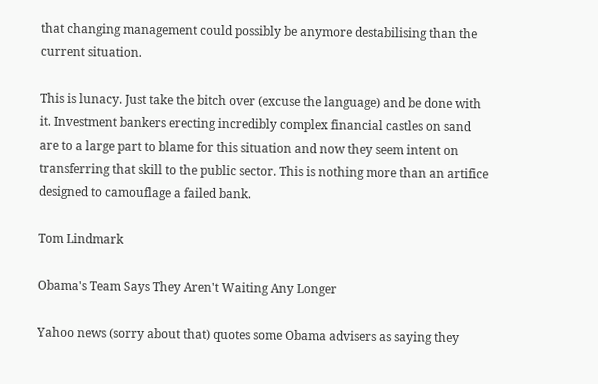that changing management could possibly be anymore destabilising than the current situation.

This is lunacy. Just take the bitch over (excuse the language) and be done with it. Investment bankers erecting incredibly complex financial castles on sand are to a large part to blame for this situation and now they seem intent on transferring that skill to the public sector. This is nothing more than an artifice designed to camouflage a failed bank.

Tom Lindmark

Obama's Team Says They Aren't Waiting Any Longer

Yahoo news (sorry about that) quotes some Obama advisers as saying they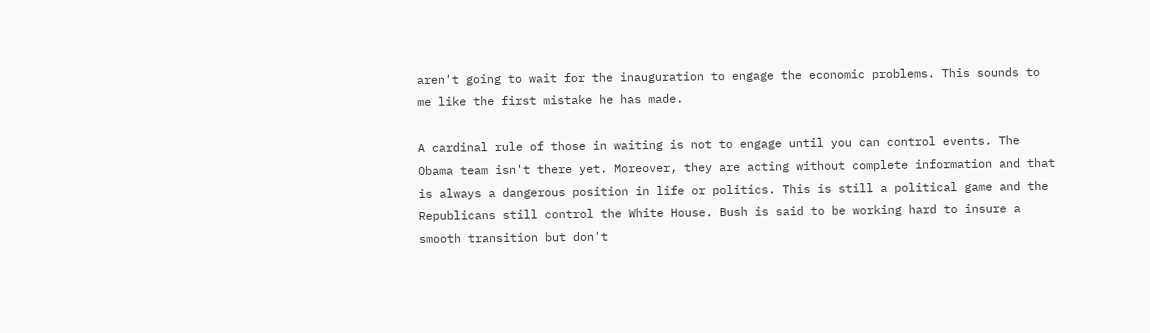aren't going to wait for the inauguration to engage the economic problems. This sounds to me like the first mistake he has made.

A cardinal rule of those in waiting is not to engage until you can control events. The Obama team isn't there yet. Moreover, they are acting without complete information and that is always a dangerous position in life or politics. This is still a political game and the Republicans still control the White House. Bush is said to be working hard to insure a smooth transition but don't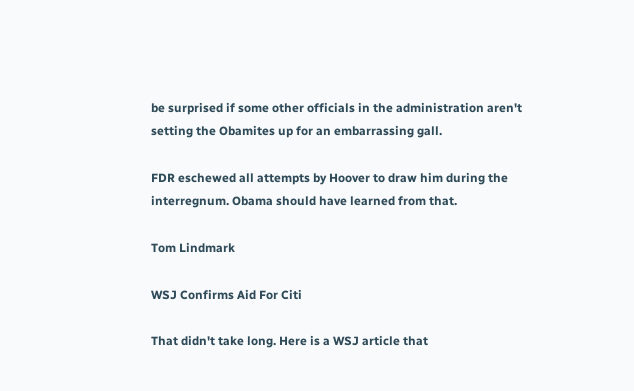be surprised if some other officials in the administration aren't setting the Obamites up for an embarrassing gall.

FDR eschewed all attempts by Hoover to draw him during the interregnum. Obama should have learned from that.

Tom Lindmark

WSJ Confirms Aid For Citi

That didn't take long. Here is a WSJ article that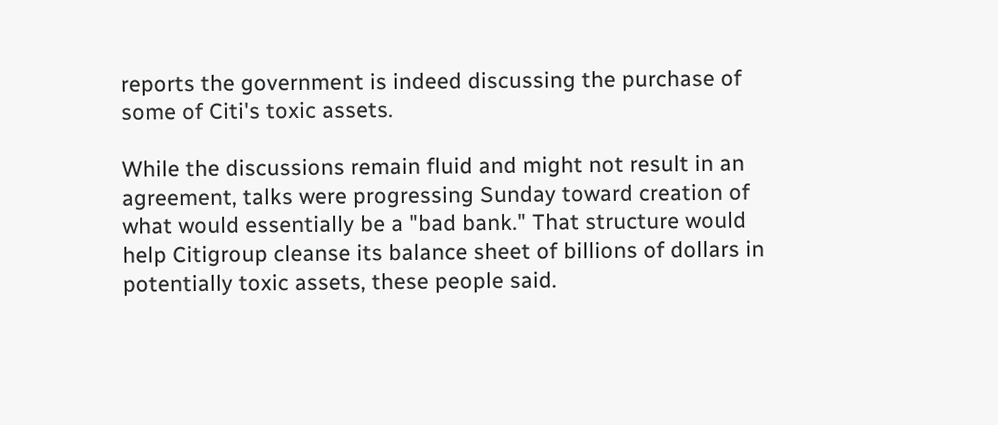reports the government is indeed discussing the purchase of some of Citi's toxic assets.

While the discussions remain fluid and might not result in an agreement, talks were progressing Sunday toward creation of what would essentially be a "bad bank." That structure would help Citigroup cleanse its balance sheet of billions of dollars in potentially toxic assets, these people said.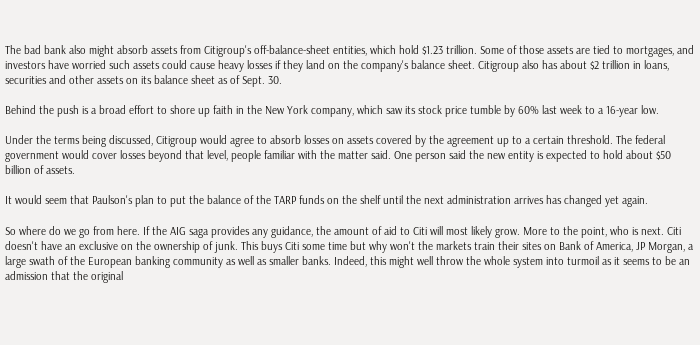The bad bank also might absorb assets from Citigroup's off-balance-sheet entities, which hold $1.23 trillion. Some of those assets are tied to mortgages, and investors have worried such assets could cause heavy losses if they land on the company's balance sheet. Citigroup also has about $2 trillion in loans, securities and other assets on its balance sheet as of Sept. 30.

Behind the push is a broad effort to shore up faith in the New York company, which saw its stock price tumble by 60% last week to a 16-year low.

Under the terms being discussed, Citigroup would agree to absorb losses on assets covered by the agreement up to a certain threshold. The federal government would cover losses beyond that level, people familiar with the matter said. One person said the new entity is expected to hold about $50 billion of assets.

It would seem that Paulson's plan to put the balance of the TARP funds on the shelf until the next administration arrives has changed yet again.

So where do we go from here. If the AIG saga provides any guidance, the amount of aid to Citi will most likely grow. More to the point, who is next. Citi doesn't have an exclusive on the ownership of junk. This buys Citi some time but why won't the markets train their sites on Bank of America, JP Morgan, a large swath of the European banking community as well as smaller banks. Indeed, this might well throw the whole system into turmoil as it seems to be an admission that the original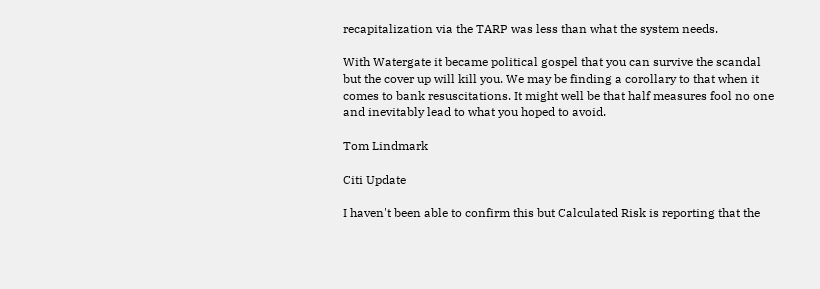recapitalization via the TARP was less than what the system needs.

With Watergate it became political gospel that you can survive the scandal but the cover up will kill you. We may be finding a corollary to that when it comes to bank resuscitations. It might well be that half measures fool no one and inevitably lead to what you hoped to avoid.

Tom Lindmark

Citi Update

I haven't been able to confirm this but Calculated Risk is reporting that the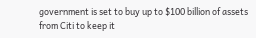government is set to buy up to $100 billion of assets from Citi to keep it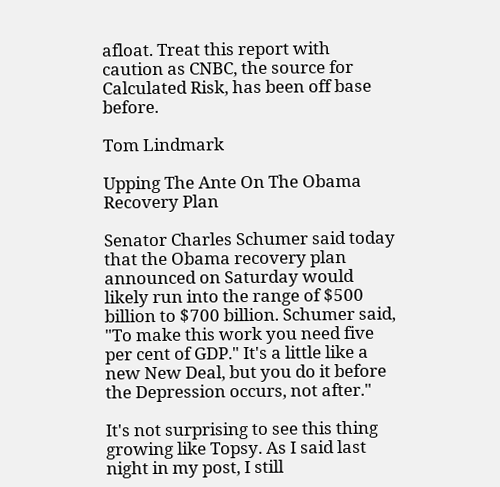afloat. Treat this report with caution as CNBC, the source for Calculated Risk, has been off base before.

Tom Lindmark

Upping The Ante On The Obama Recovery Plan

Senator Charles Schumer said today that the Obama recovery plan announced on Saturday would likely run into the range of $500 billion to $700 billion. Schumer said, "To make this work you need five per cent of GDP." It's a little like a new New Deal, but you do it before the Depression occurs, not after."

It's not surprising to see this thing growing like Topsy. As I said last night in my post, I still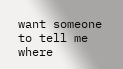want someone to tell me where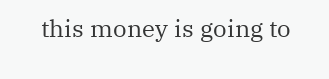this money is going to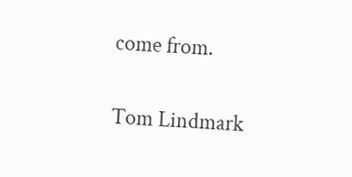come from.

Tom Lindmark